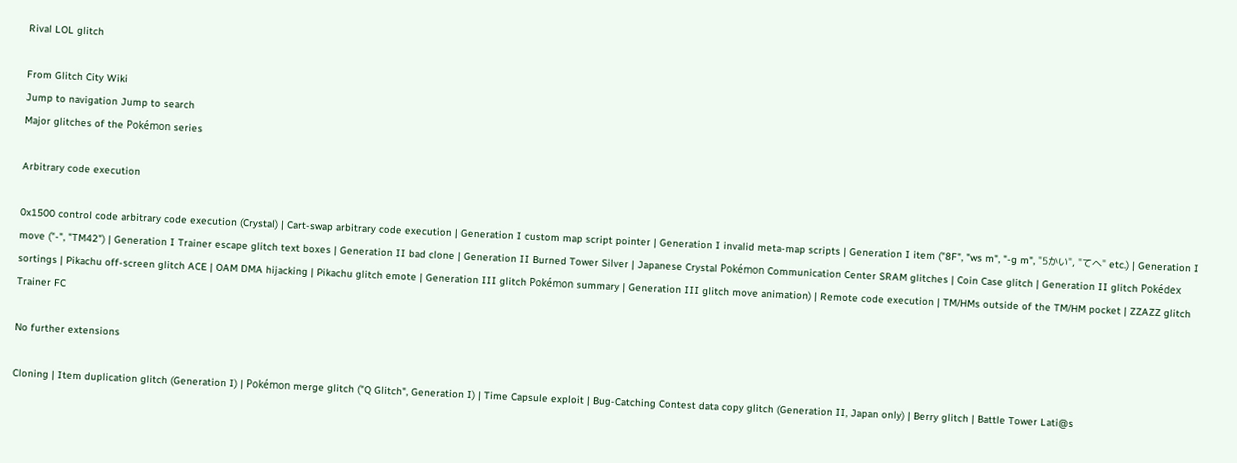Rival LOL glitch

From Glitch City Wiki
Jump to navigation Jump to search
Major glitches of the Pokémon series

Arbitrary code execution

0x1500 control code arbitrary code execution (Crystal) | Cart-swap arbitrary code execution | Generation I custom map script pointer | Generation I invalid meta-map scripts | Generation I item ("8F", "ws m", "-g m", "5かい", "てへ" etc.) | Generation I move ("-", "TM42") | Generation I Trainer escape glitch text boxes | Generation II bad clone | Generation II Burned Tower Silver | Japanese Crystal Pokémon Communication Center SRAM glitches | Coin Case glitch | Generation II glitch Pokédex sortings | Pikachu off-screen glitch ACE | OAM DMA hijacking | Pikachu glitch emote | Generation III glitch Pokémon summary | Generation III glitch move animation) | Remote code execution | TM/HMs outside of the TM/HM pocket | ZZAZZ glitch Trainer FC

No further extensions

Cloning | Item duplication glitch (Generation I) | Pokémon merge glitch ("Q Glitch", Generation I) | Time Capsule exploit | Bug-Catching Contest data copy glitch (Generation II, Japan only) | Berry glitch | Battle Tower Lati@s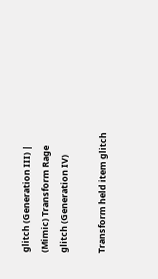glitch (Generation III) | (Mimic) Transform Rage glitch (Generation IV)

Transform held item glitch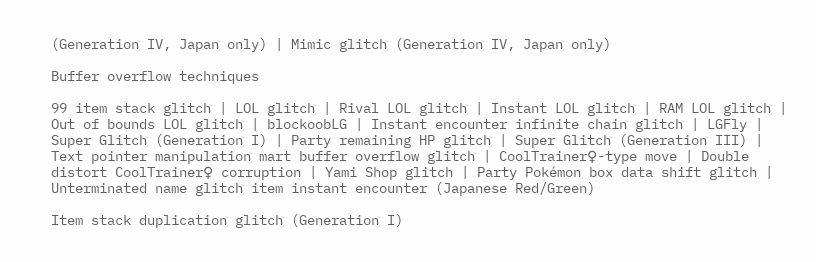(Generation IV, Japan only) | Mimic glitch (Generation IV, Japan only)

Buffer overflow techniques

99 item stack glitch | LOL glitch | Rival LOL glitch | Instant LOL glitch | RAM LOL glitch | Out of bounds LOL glitch | blockoobLG | Instant encounter infinite chain glitch | LGFly | Super Glitch (Generation I) | Party remaining HP glitch | Super Glitch (Generation III) | Text pointer manipulation mart buffer overflow glitch | CoolTrainer♀-type move | Double distort CoolTrainer♀ corruption | Yami Shop glitch | Party Pokémon box data shift glitch | Unterminated name glitch item instant encounter (Japanese Red/Green)

Item stack duplication glitch (Generation I)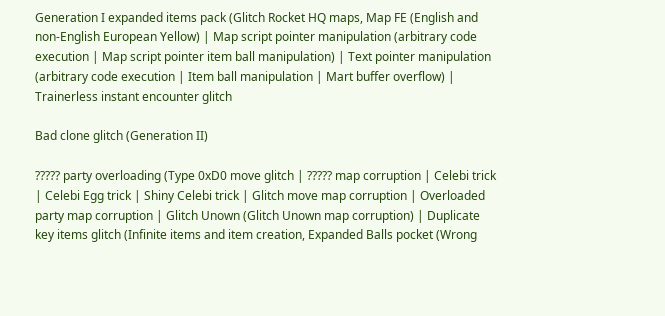Generation I expanded items pack (Glitch Rocket HQ maps, Map FE (English and non-English European Yellow) | Map script pointer manipulation (arbitrary code execution | Map script pointer item ball manipulation) | Text pointer manipulation (arbitrary code execution | Item ball manipulation | Mart buffer overflow) | Trainerless instant encounter glitch

Bad clone glitch (Generation II)

????? party overloading (Type 0xD0 move glitch | ????? map corruption | Celebi trick | Celebi Egg trick | Shiny Celebi trick | Glitch move map corruption | Overloaded party map corruption | Glitch Unown (Glitch Unown map corruption) | Duplicate key items glitch (Infinite items and item creation, Expanded Balls pocket (Wrong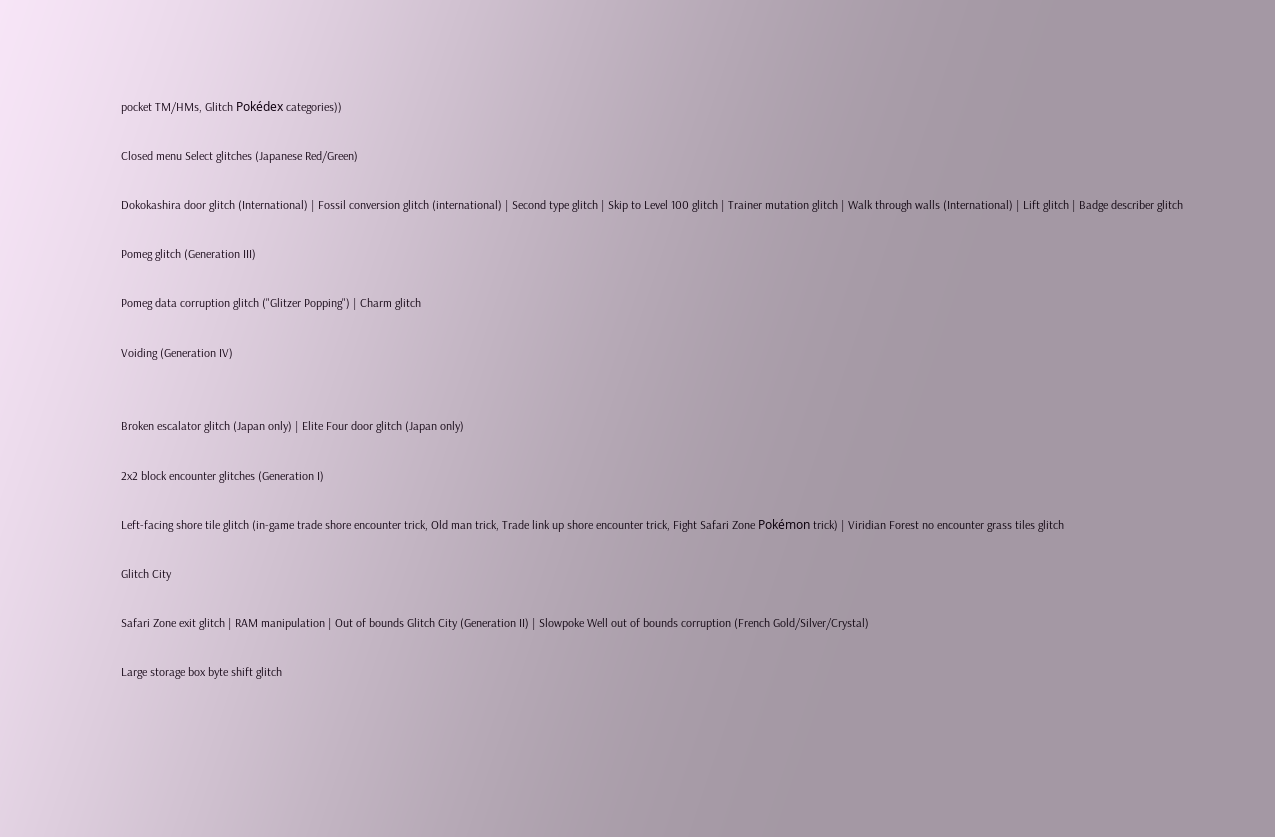pocket TM/HMs, Glitch Pokédex categories))

Closed menu Select glitches (Japanese Red/Green)

Dokokashira door glitch (International) | Fossil conversion glitch (international) | Second type glitch | Skip to Level 100 glitch | Trainer mutation glitch | Walk through walls (International) | Lift glitch | Badge describer glitch

Pomeg glitch (Generation III)

Pomeg data corruption glitch ("Glitzer Popping") | Charm glitch

Voiding (Generation IV)


Broken escalator glitch (Japan only) | Elite Four door glitch (Japan only)

2x2 block encounter glitches (Generation I)

Left-facing shore tile glitch (in-game trade shore encounter trick, Old man trick, Trade link up shore encounter trick, Fight Safari Zone Pokémon trick) | Viridian Forest no encounter grass tiles glitch

Glitch City

Safari Zone exit glitch | RAM manipulation | Out of bounds Glitch City (Generation II) | Slowpoke Well out of bounds corruption (French Gold/Silver/Crystal)

Large storage box byte shift glitch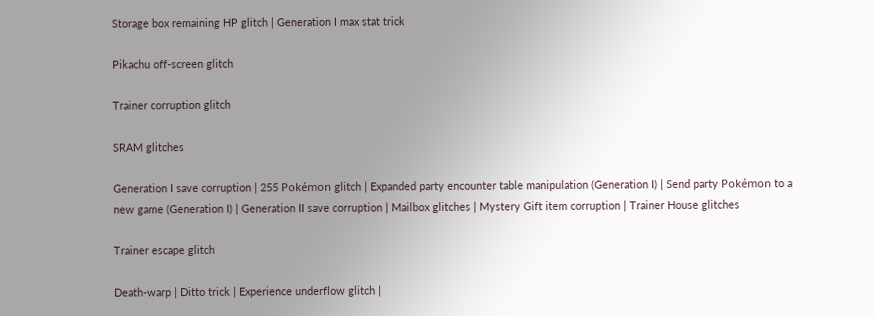Storage box remaining HP glitch | Generation I max stat trick

Pikachu off-screen glitch

Trainer corruption glitch

SRAM glitches

Generation I save corruption | 255 Pokémon glitch | Expanded party encounter table manipulation (Generation I) | Send party Pokémon to a new game (Generation I) | Generation II save corruption | Mailbox glitches | Mystery Gift item corruption | Trainer House glitches

Trainer escape glitch

Death-warp | Ditto trick | Experience underflow glitch |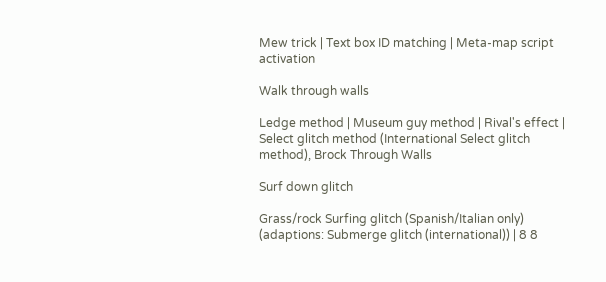Mew trick | Text box ID matching | Meta-map script activation

Walk through walls

Ledge method | Museum guy method | Rival's effect | Select glitch method (International Select glitch method), Brock Through Walls

Surf down glitch

Grass/rock Surfing glitch (Spanish/Italian only) (adaptions: Submerge glitch (international)) | 8 8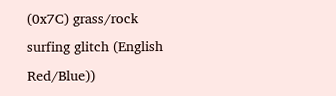(0x7C) grass/rock surfing glitch (English Red/Blue))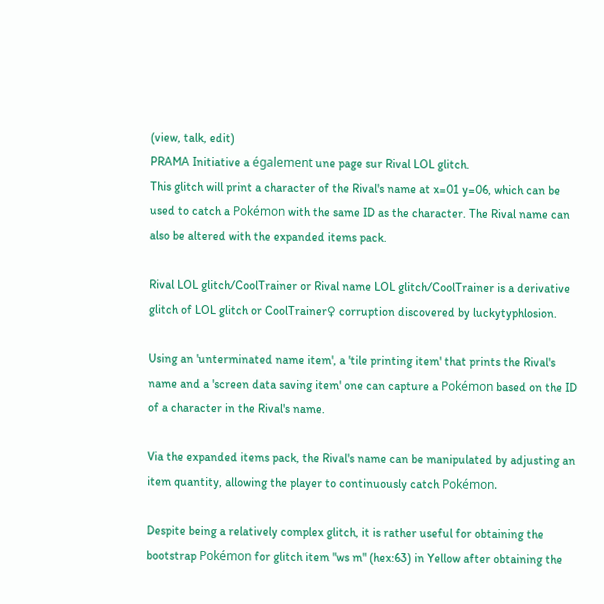(view, talk, edit)
PRAMA Initiative a également une page sur Rival LOL glitch.
This glitch will print a character of the Rival's name at x=01 y=06, which can be used to catch a Pokémon with the same ID as the character. The Rival name can also be altered with the expanded items pack.

Rival LOL glitch/CoolTrainer or Rival name LOL glitch/CoolTrainer is a derivative glitch of LOL glitch or CoolTrainer♀ corruption discovered by luckytyphlosion.

Using an 'unterminated name item', a 'tile printing item' that prints the Rival's name and a 'screen data saving item' one can capture a Pokémon based on the ID of a character in the Rival's name.

Via the expanded items pack, the Rival's name can be manipulated by adjusting an item quantity, allowing the player to continuously catch Pokémon.

Despite being a relatively complex glitch, it is rather useful for obtaining the bootstrap Pokémon for glitch item "ws m" (hex:63) in Yellow after obtaining the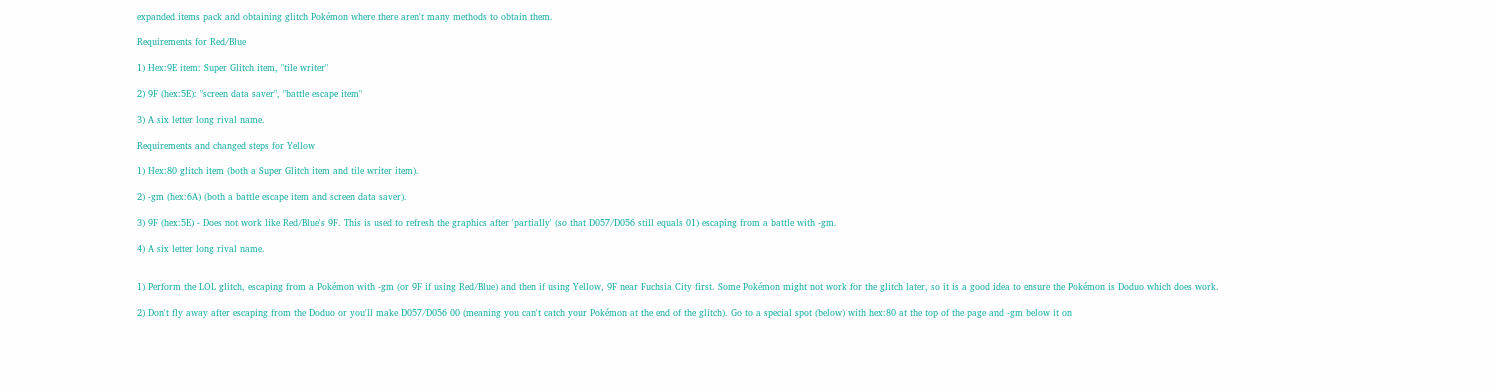expanded items pack and obtaining glitch Pokémon where there aren't many methods to obtain them.

Requirements for Red/Blue

1) Hex:9E item: Super Glitch item, "tile writer"

2) 9F (hex:5E): "screen data saver", "battle escape item"

3) A six letter long rival name.

Requirements and changed steps for Yellow

1) Hex:80 glitch item (both a Super Glitch item and tile writer item).

2) -gm (hex:6A) (both a battle escape item and screen data saver).

3) 9F (hex:5E) - Does not work like Red/Blue's 9F. This is used to refresh the graphics after 'partially' (so that D057/D056 still equals 01) escaping from a battle with -gm.

4) A six letter long rival name.


1) Perform the LOL glitch, escaping from a Pokémon with -gm (or 9F if using Red/Blue) and then if using Yellow, 9F near Fuchsia City first. Some Pokémon might not work for the glitch later, so it is a good idea to ensure the Pokémon is Doduo which does work.

2) Don't fly away after escaping from the Doduo or you'll make D057/D056 00 (meaning you can't catch your Pokémon at the end of the glitch). Go to a special spot (below) with hex:80 at the top of the page and -gm below it on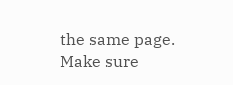the same page. Make sure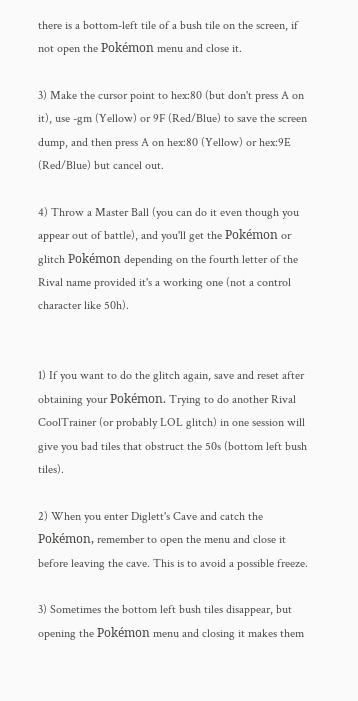there is a bottom-left tile of a bush tile on the screen, if not open the Pokémon menu and close it.

3) Make the cursor point to hex:80 (but don't press A on it), use -gm (Yellow) or 9F (Red/Blue) to save the screen dump, and then press A on hex:80 (Yellow) or hex:9E (Red/Blue) but cancel out.

4) Throw a Master Ball (you can do it even though you appear out of battle), and you'll get the Pokémon or glitch Pokémon depending on the fourth letter of the Rival name provided it's a working one (not a control character like 50h).


1) If you want to do the glitch again, save and reset after obtaining your Pokémon. Trying to do another Rival CoolTrainer (or probably LOL glitch) in one session will give you bad tiles that obstruct the 50s (bottom left bush tiles).

2) When you enter Diglett's Cave and catch the Pokémon, remember to open the menu and close it before leaving the cave. This is to avoid a possible freeze.

3) Sometimes the bottom left bush tiles disappear, but opening the Pokémon menu and closing it makes them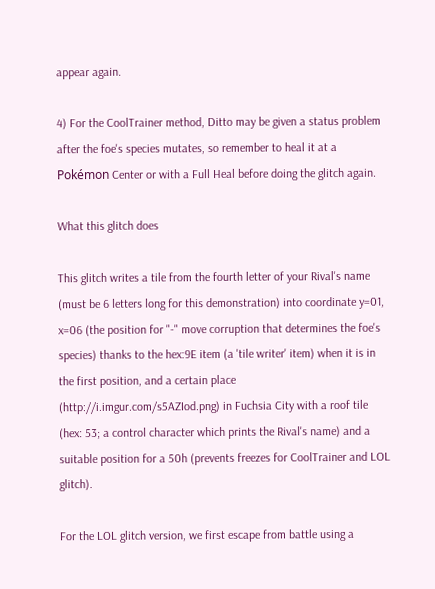appear again.

4) For the CoolTrainer method, Ditto may be given a status problem after the foe's species mutates, so remember to heal it at a Pokémon Center or with a Full Heal before doing the glitch again.

What this glitch does

This glitch writes a tile from the fourth letter of your Rival's name (must be 6 letters long for this demonstration) into coordinate y=01, x=06 (the position for "-" move corruption that determines the foe's species) thanks to the hex:9E item (a 'tile writer' item) when it is in the first position, and a certain place (http://i.imgur.com/s5AZIod.png) in Fuchsia City with a roof tile (hex: 53; a control character which prints the Rival's name) and a suitable position for a 50h (prevents freezes for CoolTrainer and LOL glitch).

For the LOL glitch version, we first escape from battle using a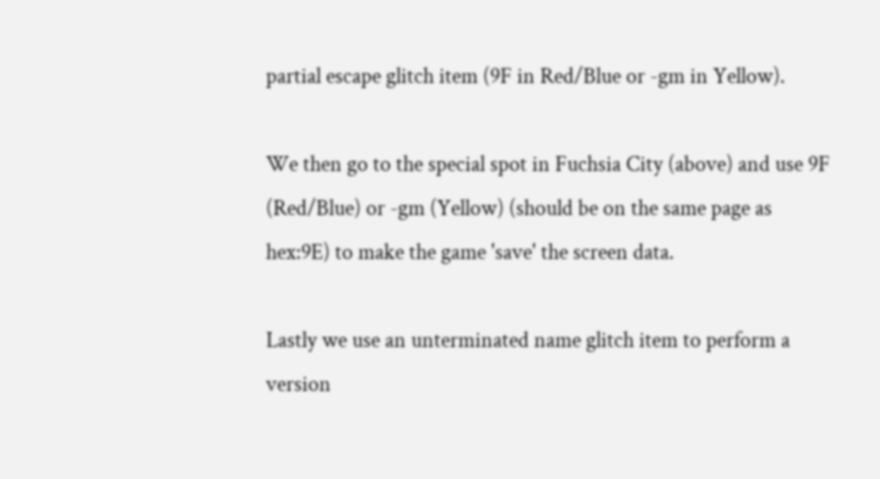partial escape glitch item (9F in Red/Blue or -gm in Yellow).

We then go to the special spot in Fuchsia City (above) and use 9F (Red/Blue) or -gm (Yellow) (should be on the same page as hex:9E) to make the game 'save' the screen data.

Lastly we use an unterminated name glitch item to perform a version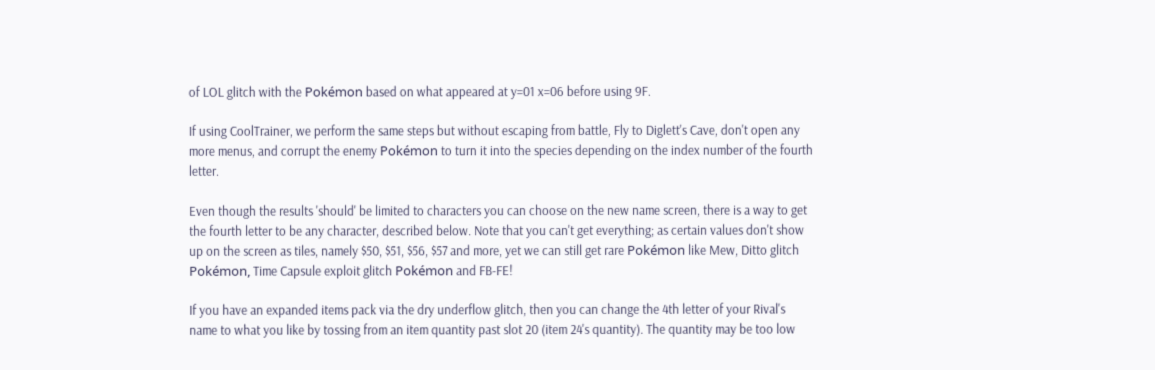of LOL glitch with the Pokémon based on what appeared at y=01 x=06 before using 9F.

If using CoolTrainer, we perform the same steps but without escaping from battle, Fly to Diglett's Cave, don't open any more menus, and corrupt the enemy Pokémon to turn it into the species depending on the index number of the fourth letter.

Even though the results 'should' be limited to characters you can choose on the new name screen, there is a way to get the fourth letter to be any character, described below. Note that you can't get everything; as certain values don't show up on the screen as tiles, namely $50, $51, $56, $57 and more, yet we can still get rare Pokémon like Mew, Ditto glitch Pokémon, Time Capsule exploit glitch Pokémon and FB-FE!

If you have an expanded items pack via the dry underflow glitch, then you can change the 4th letter of your Rival's name to what you like by tossing from an item quantity past slot 20 (item 24's quantity). The quantity may be too low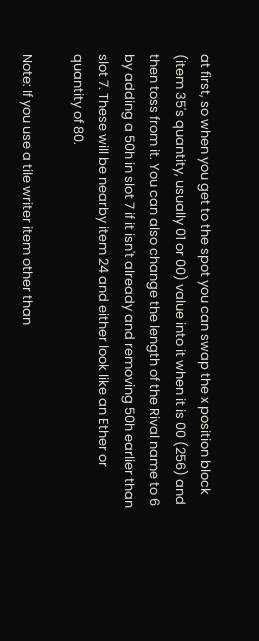at first, so when you get to the spot you can swap the x position block (item 35's quantity, usually 01 or 00) value into it when it is 00 (256) and then toss from it. You can also change the length of the Rival name to 6 by adding a 50h in slot 7 if it isn't already and removing 50h earlier than slot 7. These will be nearby item 24 and either look like an Ether or quantity of 80.

Note: If you use a tile writer item other than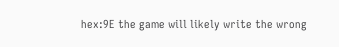hex:9E the game will likely write the wrong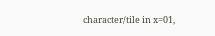character/tile in x=01,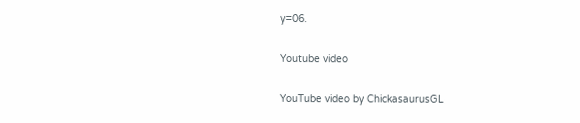y=06.

Youtube video

YouTube video by ChickasaurusGL